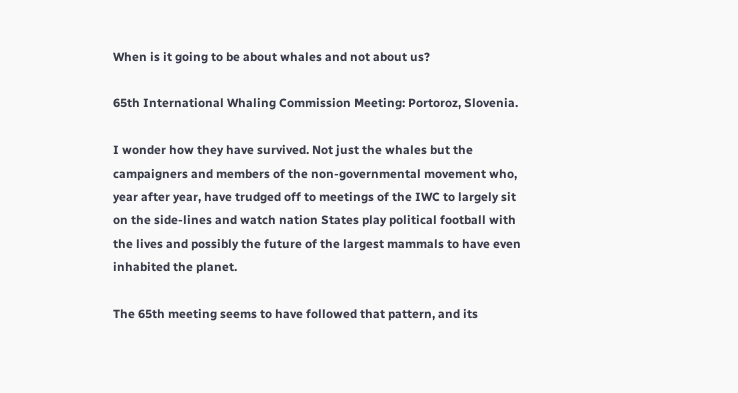When is it going to be about whales and not about us?

65th International Whaling Commission Meeting: Portoroz, Slovenia.

I wonder how they have survived. Not just the whales but the campaigners and members of the non-governmental movement who, year after year, have trudged off to meetings of the IWC to largely sit on the side-lines and watch nation States play political football with the lives and possibly the future of the largest mammals to have even inhabited the planet.

The 65th meeting seems to have followed that pattern, and its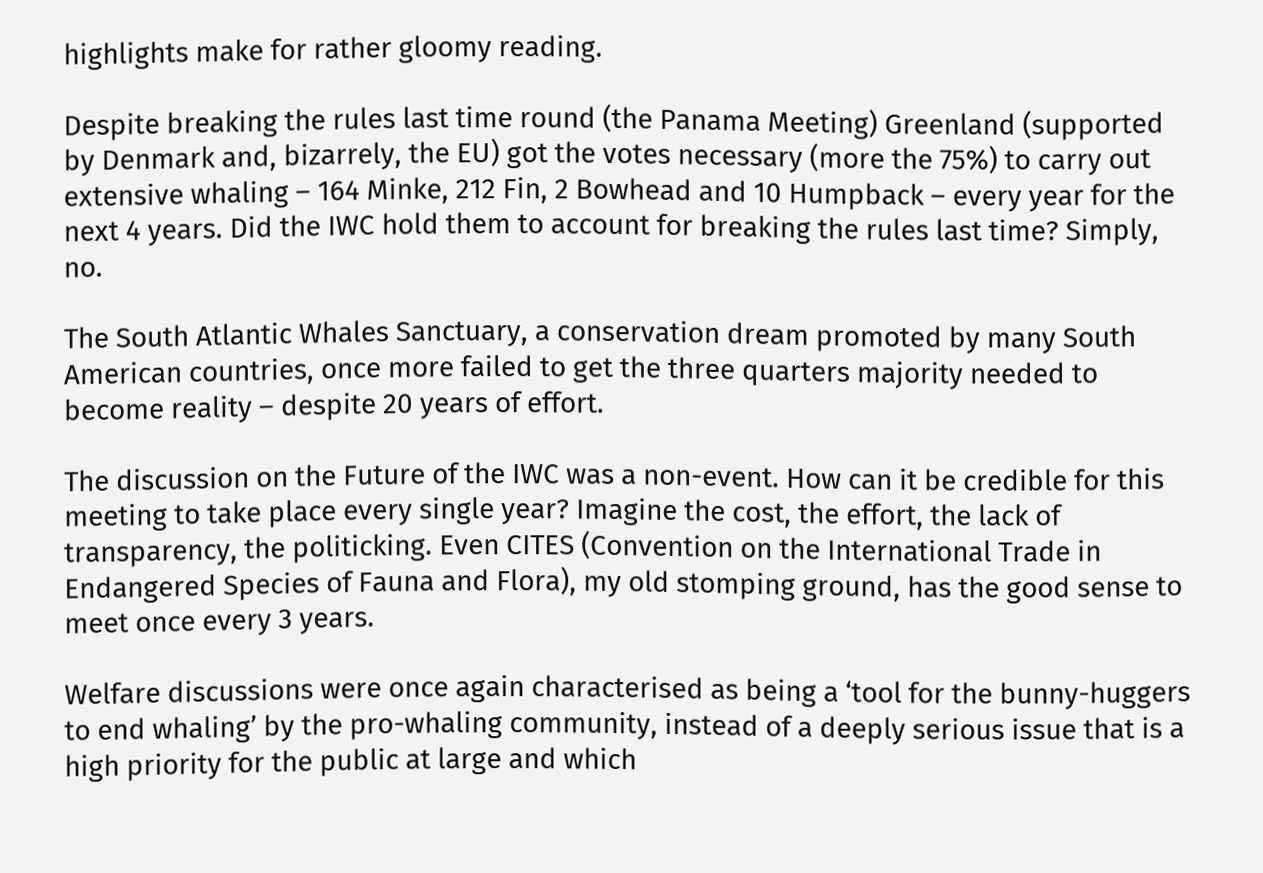highlights make for rather gloomy reading.

Despite breaking the rules last time round (the Panama Meeting) Greenland (supported by Denmark and, bizarrely, the EU) got the votes necessary (more the 75%) to carry out extensive whaling – 164 Minke, 212 Fin, 2 Bowhead and 10 Humpback – every year for the next 4 years. Did the IWC hold them to account for breaking the rules last time? Simply, no.

The South Atlantic Whales Sanctuary, a conservation dream promoted by many South American countries, once more failed to get the three quarters majority needed to become reality – despite 20 years of effort.

The discussion on the Future of the IWC was a non-event. How can it be credible for this meeting to take place every single year? Imagine the cost, the effort, the lack of transparency, the politicking. Even CITES (Convention on the International Trade in Endangered Species of Fauna and Flora), my old stomping ground, has the good sense to meet once every 3 years.

Welfare discussions were once again characterised as being a ‘tool for the bunny-huggers to end whaling’ by the pro-whaling community, instead of a deeply serious issue that is a high priority for the public at large and which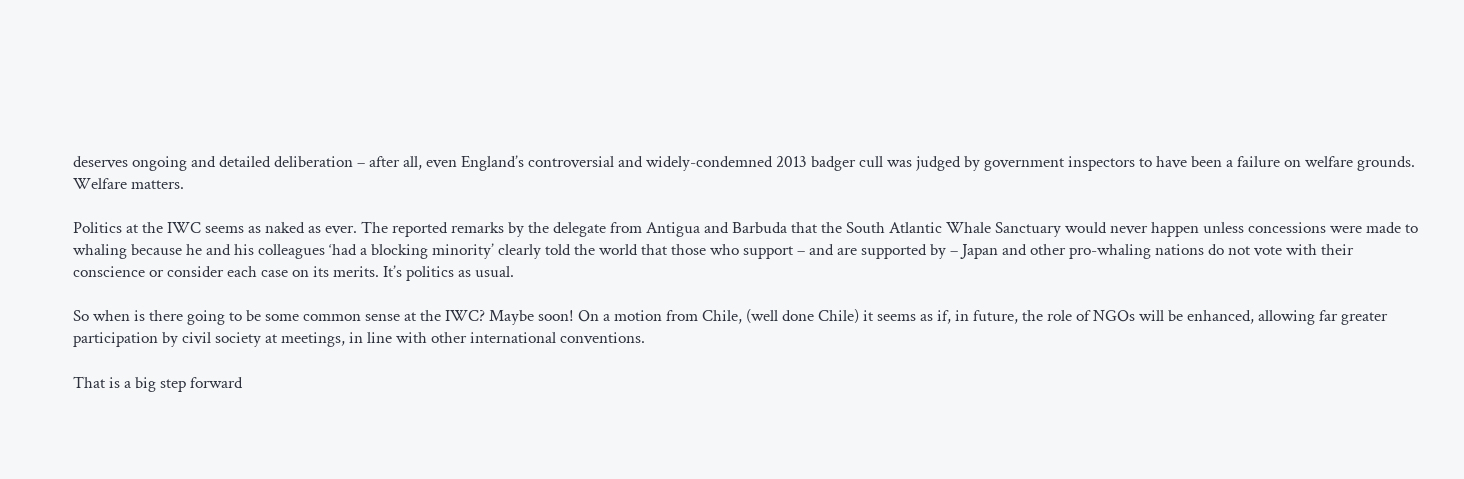deserves ongoing and detailed deliberation – after all, even England’s controversial and widely-condemned 2013 badger cull was judged by government inspectors to have been a failure on welfare grounds. Welfare matters.

Politics at the IWC seems as naked as ever. The reported remarks by the delegate from Antigua and Barbuda that the South Atlantic Whale Sanctuary would never happen unless concessions were made to whaling because he and his colleagues ‘had a blocking minority’ clearly told the world that those who support – and are supported by – Japan and other pro-whaling nations do not vote with their conscience or consider each case on its merits. It’s politics as usual.

So when is there going to be some common sense at the IWC? Maybe soon! On a motion from Chile, (well done Chile) it seems as if, in future, the role of NGOs will be enhanced, allowing far greater participation by civil society at meetings, in line with other international conventions.

That is a big step forward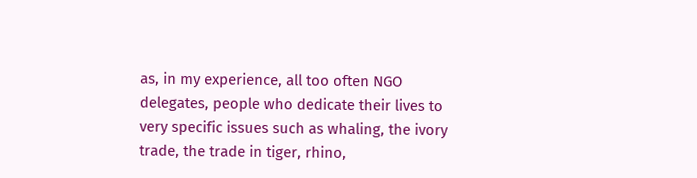as, in my experience, all too often NGO delegates, people who dedicate their lives to very specific issues such as whaling, the ivory trade, the trade in tiger, rhino,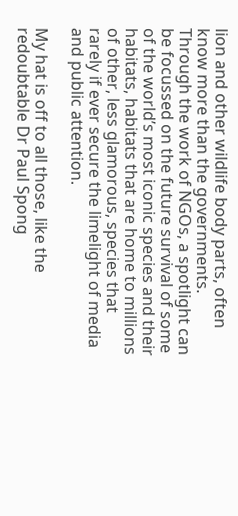lion and other wildlife body parts, often know more than the governments. Through the work of NGOs, a spotlight can be focussed on the future survival of some of the world’s most iconic species and their habitats, habitats that are home to millions of other, less glamorous, species that rarely if ever secure the limelight of media and public attention.

My hat is off to all those, like the redoubtable Dr Paul Spong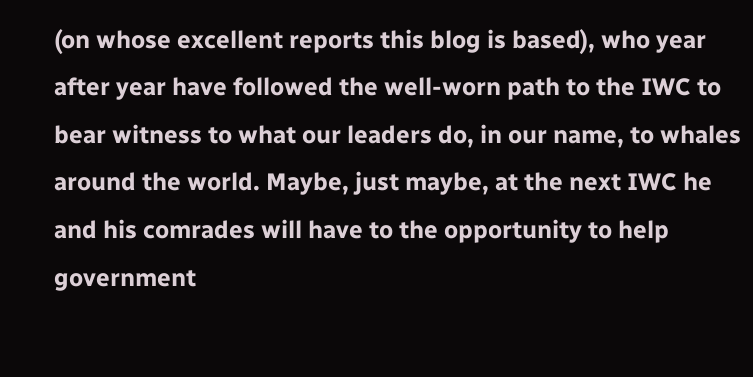(on whose excellent reports this blog is based), who year after year have followed the well-worn path to the IWC to bear witness to what our leaders do, in our name, to whales around the world. Maybe, just maybe, at the next IWC he and his comrades will have to the opportunity to help government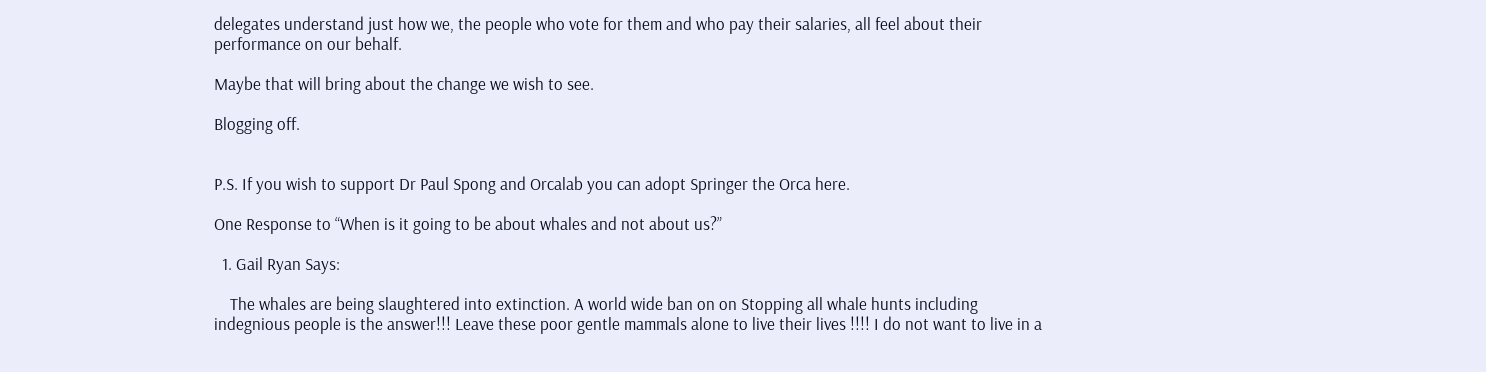delegates understand just how we, the people who vote for them and who pay their salaries, all feel about their performance on our behalf.

Maybe that will bring about the change we wish to see.

Blogging off.


P.S. If you wish to support Dr Paul Spong and Orcalab you can adopt Springer the Orca here.

One Response to “When is it going to be about whales and not about us?”

  1. Gail Ryan Says:

    The whales are being slaughtered into extinction. A world wide ban on on Stopping all whale hunts including indegnious people is the answer!!! Leave these poor gentle mammals alone to live their lives !!!! I do not want to live in a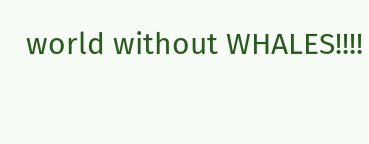world without WHALES!!!!